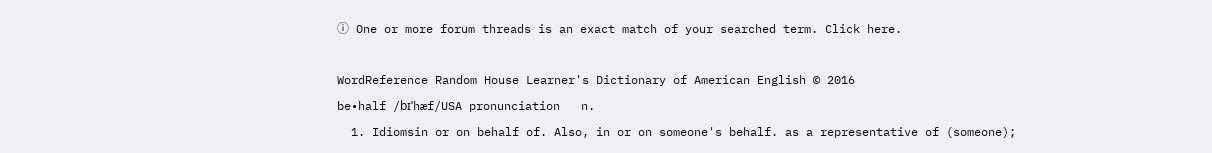ⓘ One or more forum threads is an exact match of your searched term. Click here.

WordReference Random House Learner's Dictionary of American English © 2016
be•half /bɪˈhæf/USA pronunciation   n.
  1. Idiomsin or on behalf of. Also, in or on someone's behalf. as a representative of (someone);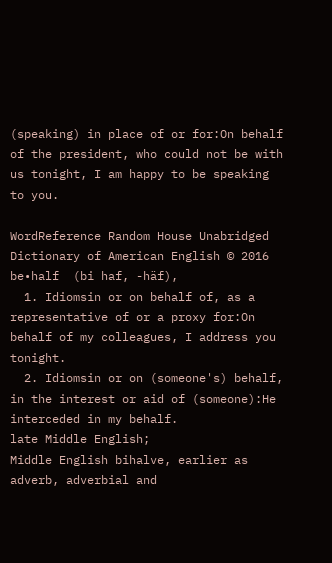(speaking) in place of or for:On behalf of the president, who could not be with us tonight, I am happy to be speaking to you.

WordReference Random House Unabridged Dictionary of American English © 2016
be•half  (bi haf, -häf),
  1. Idiomsin or on behalf of, as a representative of or a proxy for:On behalf of my colleagues, I address you tonight.
  2. Idiomsin or on (someone's) behalf, in the interest or aid of (someone):He interceded in my behalf.
late Middle English;
Middle English bihalve, earlier as adverb, adverbial and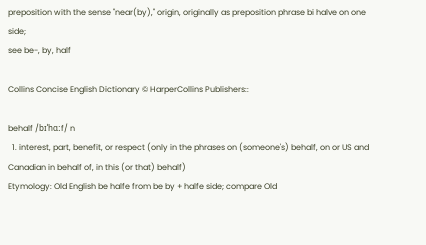preposition with the sense "near(by),'' origin, originally as preposition phrase bi halve on one side;
see be-, by, half

Collins Concise English Dictionary © HarperCollins Publishers::

behalf /bɪˈhɑːf/ n
  1. interest, part, benefit, or respect (only in the phrases on (someone's) behalf, on or US and Canadian in behalf of, in this (or that) behalf)
Etymology: Old English be halfe from be by + halfe side; compare Old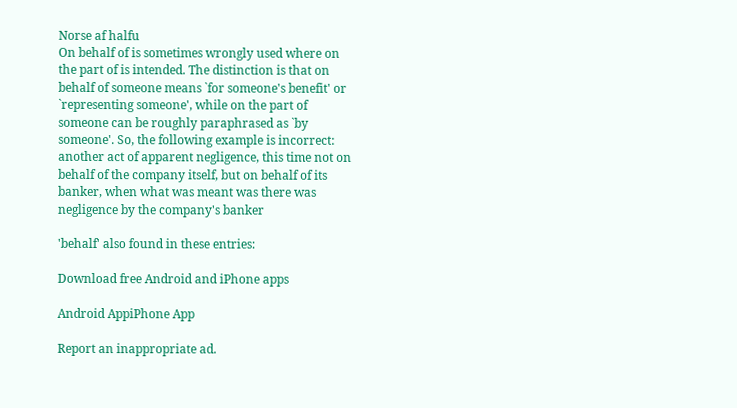Norse af halfu
On behalf of is sometimes wrongly used where on the part of is intended. The distinction is that on behalf of someone means `for someone's benefit' or `representing someone', while on the part of someone can be roughly paraphrased as `by someone'. So, the following example is incorrect: another act of apparent negligence, this time not on behalf of the company itself, but on behalf of its banker, when what was meant was there was negligence by the company's banker

'behalf' also found in these entries:

Download free Android and iPhone apps

Android AppiPhone App

Report an inappropriate ad.